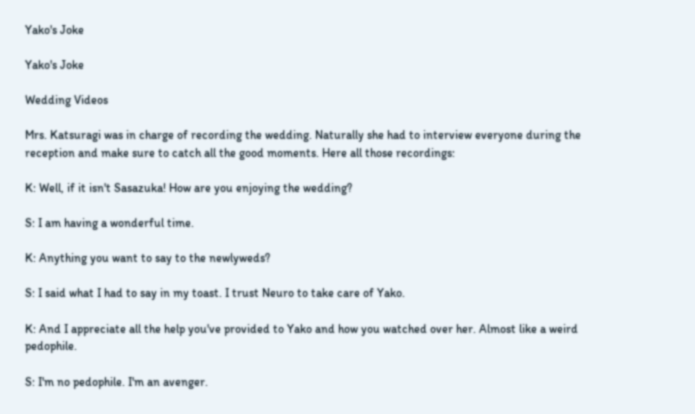Yako's Joke

Yako's Joke

Wedding Videos

Mrs. Katsuragi was in charge of recording the wedding. Naturally she had to interview everyone during the reception and make sure to catch all the good moments. Here all those recordings:

K: Well, if it isn't Sasazuka! How are you enjoying the wedding?

S: I am having a wonderful time.

K: Anything you want to say to the newlyweds?

S: I said what I had to say in my toast. I trust Neuro to take care of Yako.

K: And I appreciate all the help you've provided to Yako and how you watched over her. Almost like a weird pedophile.

S: I'm no pedophile. I'm an avenger.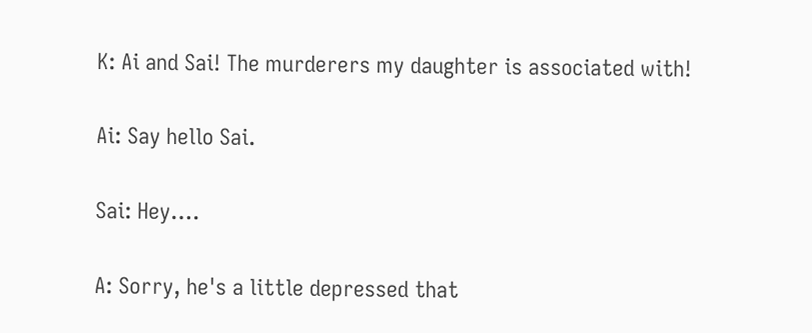K: Ai and Sai! The murderers my daughter is associated with!

Ai: Say hello Sai.

Sai: Hey….

A: Sorry, he's a little depressed that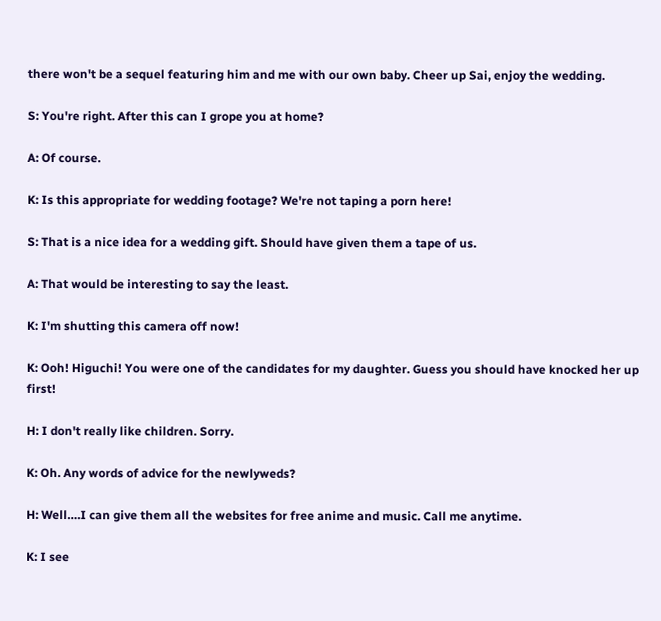there won't be a sequel featuring him and me with our own baby. Cheer up Sai, enjoy the wedding.

S: You're right. After this can I grope you at home?

A: Of course.

K: Is this appropriate for wedding footage? We're not taping a porn here!

S: That is a nice idea for a wedding gift. Should have given them a tape of us.

A: That would be interesting to say the least.

K: I'm shutting this camera off now!

K: Ooh! Higuchi! You were one of the candidates for my daughter. Guess you should have knocked her up first!

H: I don't really like children. Sorry.

K: Oh. Any words of advice for the newlyweds?

H: Well….I can give them all the websites for free anime and music. Call me anytime.

K: I see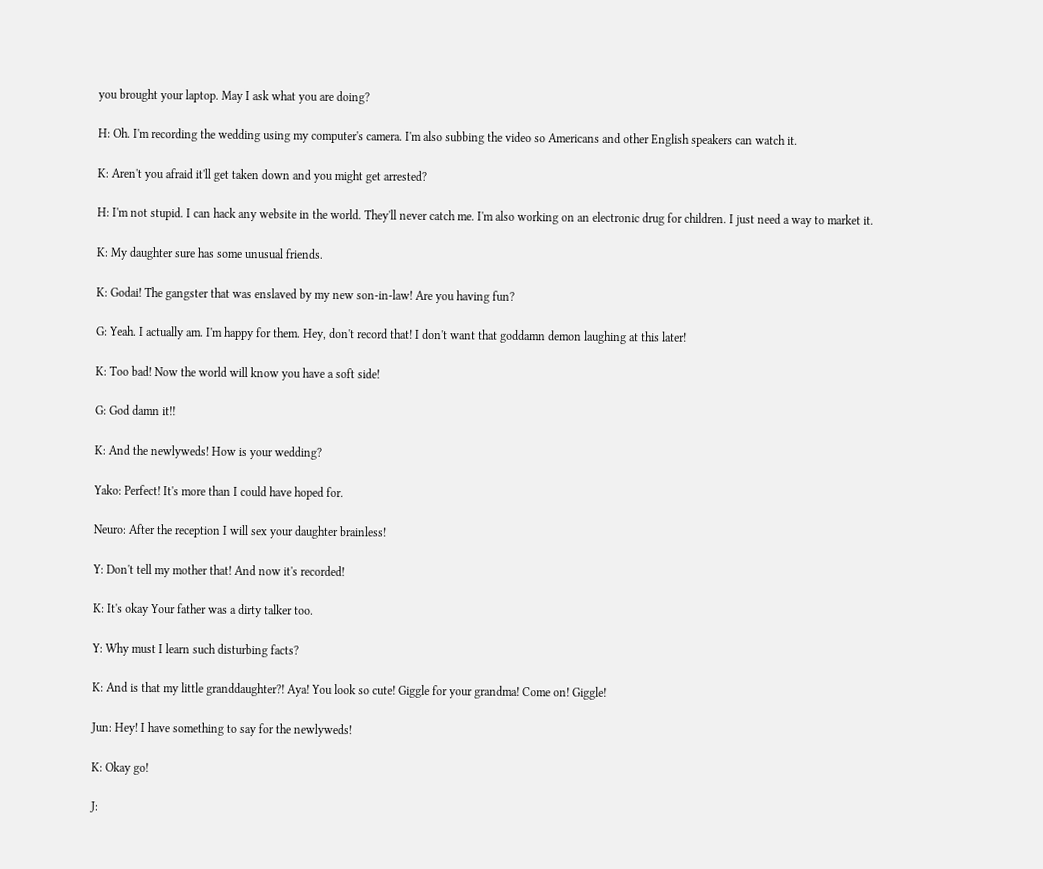you brought your laptop. May I ask what you are doing?

H: Oh. I'm recording the wedding using my computer's camera. I'm also subbing the video so Americans and other English speakers can watch it.

K: Aren't you afraid it'll get taken down and you might get arrested?

H: I'm not stupid. I can hack any website in the world. They'll never catch me. I'm also working on an electronic drug for children. I just need a way to market it.

K: My daughter sure has some unusual friends.

K: Godai! The gangster that was enslaved by my new son-in-law! Are you having fun?

G: Yeah. I actually am. I'm happy for them. Hey, don't record that! I don't want that goddamn demon laughing at this later!

K: Too bad! Now the world will know you have a soft side!

G: God damn it!!

K: And the newlyweds! How is your wedding?

Yako: Perfect! It's more than I could have hoped for.

Neuro: After the reception I will sex your daughter brainless!

Y: Don't tell my mother that! And now it's recorded!

K: It's okay Your father was a dirty talker too.

Y: Why must I learn such disturbing facts?

K: And is that my little granddaughter?! Aya! You look so cute! Giggle for your grandma! Come on! Giggle!

Jun: Hey! I have something to say for the newlyweds!

K: Okay go!

J: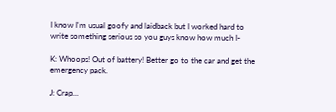I know I'm usual goofy and laidback but I worked hard to write something serious so you guys know how much I-

K: Whoops! Out of battery! Better go to the car and get the emergency pack.

J: Crap…